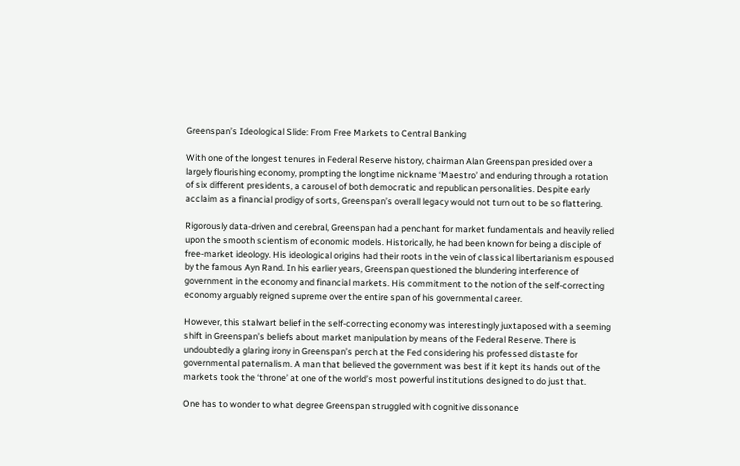Greenspan’s Ideological Slide: From Free Markets to Central Banking

With one of the longest tenures in Federal Reserve history, chairman Alan Greenspan presided over a largely flourishing economy, prompting the longtime nickname ‘Maestro’ and enduring through a rotation of six different presidents, a carousel of both democratic and republican personalities. Despite early acclaim as a financial prodigy of sorts, Greenspan’s overall legacy would not turn out to be so flattering.

Rigorously data-driven and cerebral, Greenspan had a penchant for market fundamentals and heavily relied upon the smooth scientism of economic models. Historically, he had been known for being a disciple of free-market ideology. His ideological origins had their roots in the vein of classical libertarianism espoused by the famous Ayn Rand. In his earlier years, Greenspan questioned the blundering interference of government in the economy and financial markets. His commitment to the notion of the self-correcting economy arguably reigned supreme over the entire span of his governmental career.

However, this stalwart belief in the self-correcting economy was interestingly juxtaposed with a seeming shift in Greenspan’s beliefs about market manipulation by means of the Federal Reserve. There is undoubtedly a glaring irony in Greenspan’s perch at the Fed considering his professed distaste for governmental paternalism. A man that believed the government was best if it kept its hands out of the markets took the ‘throne’ at one of the world’s most powerful institutions designed to do just that.

One has to wonder to what degree Greenspan struggled with cognitive dissonance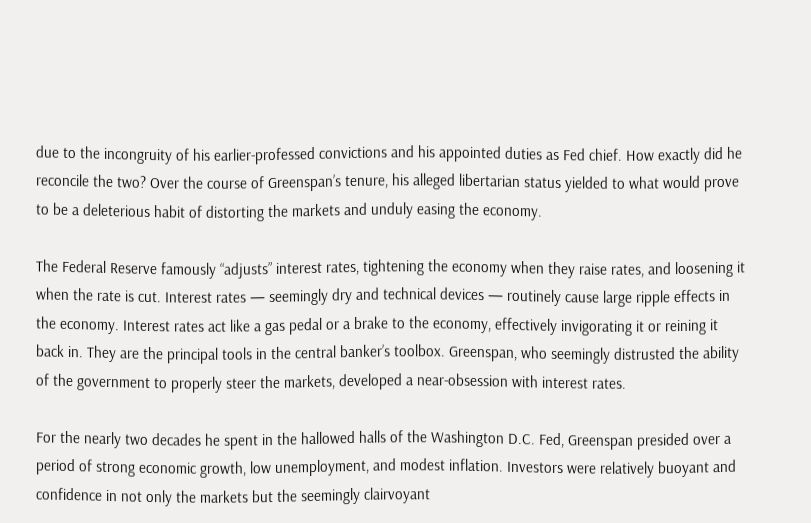due to the incongruity of his earlier-professed convictions and his appointed duties as Fed chief. How exactly did he reconcile the two? Over the course of Greenspan’s tenure, his alleged libertarian status yielded to what would prove to be a deleterious habit of distorting the markets and unduly easing the economy.

The Federal Reserve famously “adjusts” interest rates, tightening the economy when they raise rates, and loosening it when the rate is cut. Interest rates — seemingly dry and technical devices — routinely cause large ripple effects in the economy. Interest rates act like a gas pedal or a brake to the economy, effectively invigorating it or reining it back in. They are the principal tools in the central banker’s toolbox. Greenspan, who seemingly distrusted the ability of the government to properly steer the markets, developed a near-obsession with interest rates.

For the nearly two decades he spent in the hallowed halls of the Washington D.C. Fed, Greenspan presided over a period of strong economic growth, low unemployment, and modest inflation. Investors were relatively buoyant and confidence in not only the markets but the seemingly clairvoyant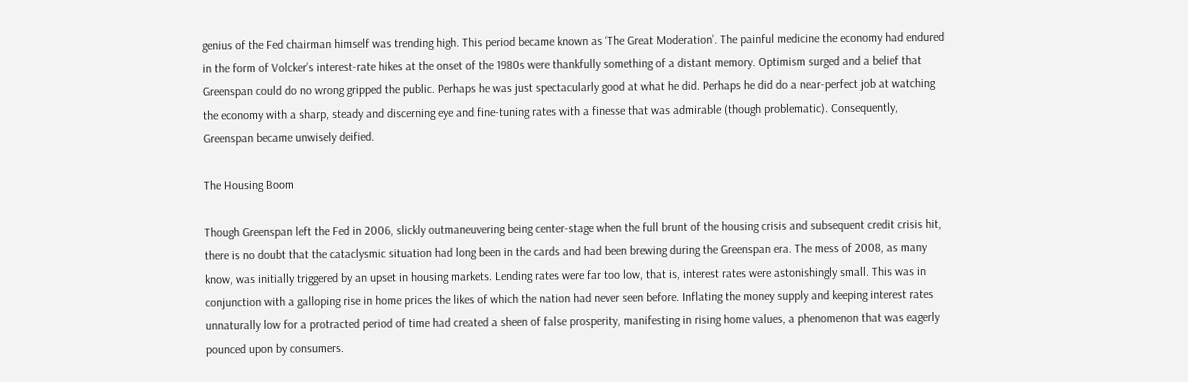genius of the Fed chairman himself was trending high. This period became known as ‘The Great Moderation’. The painful medicine the economy had endured in the form of Volcker’s interest-rate hikes at the onset of the 1980s were thankfully something of a distant memory. Optimism surged and a belief that Greenspan could do no wrong gripped the public. Perhaps he was just spectacularly good at what he did. Perhaps he did do a near-perfect job at watching the economy with a sharp, steady and discerning eye and fine-tuning rates with a finesse that was admirable (though problematic). Consequently, Greenspan became unwisely deified.

The Housing Boom

Though Greenspan left the Fed in 2006, slickly outmaneuvering being center-stage when the full brunt of the housing crisis and subsequent credit crisis hit, there is no doubt that the cataclysmic situation had long been in the cards and had been brewing during the Greenspan era. The mess of 2008, as many know, was initially triggered by an upset in housing markets. Lending rates were far too low, that is, interest rates were astonishingly small. This was in conjunction with a galloping rise in home prices the likes of which the nation had never seen before. Inflating the money supply and keeping interest rates unnaturally low for a protracted period of time had created a sheen of false prosperity, manifesting in rising home values, a phenomenon that was eagerly pounced upon by consumers.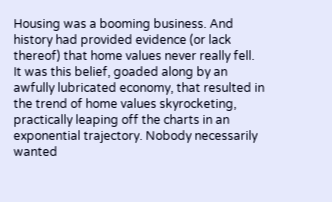Housing was a booming business. And history had provided evidence (or lack thereof) that home values never really fell. It was this belief, goaded along by an awfully lubricated economy, that resulted in the trend of home values skyrocketing, practically leaping off the charts in an exponential trajectory. Nobody necessarily wanted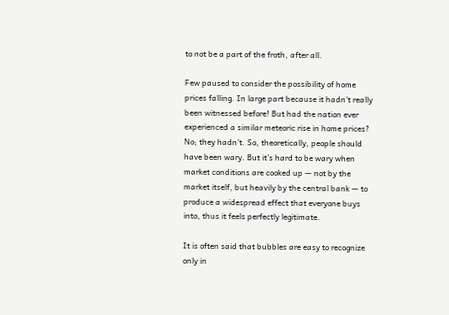to not be a part of the froth, after all.

Few paused to consider the possibility of home prices falling. In large part because it hadn’t really been witnessed before! But had the nation ever experienced a similar meteoric rise in home prices? No; they hadn’t. So, theoretically, people should have been wary. But it’s hard to be wary when market conditions are cooked up — not by the market itself, but heavily by the central bank — to produce a widespread effect that everyone buys into, thus it feels perfectly legitimate.

It is often said that bubbles are easy to recognize only in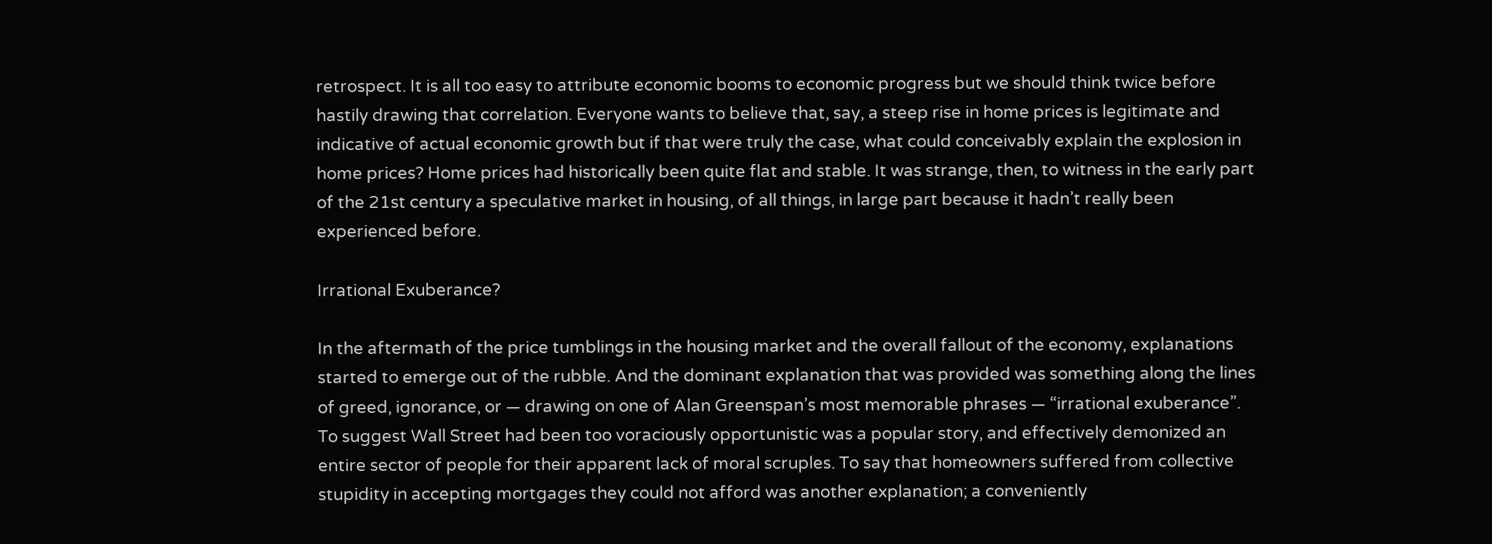retrospect. It is all too easy to attribute economic booms to economic progress but we should think twice before hastily drawing that correlation. Everyone wants to believe that, say, a steep rise in home prices is legitimate and indicative of actual economic growth but if that were truly the case, what could conceivably explain the explosion in home prices? Home prices had historically been quite flat and stable. It was strange, then, to witness in the early part of the 21st century a speculative market in housing, of all things, in large part because it hadn’t really been experienced before.

Irrational Exuberance?

In the aftermath of the price tumblings in the housing market and the overall fallout of the economy, explanations started to emerge out of the rubble. And the dominant explanation that was provided was something along the lines of greed, ignorance, or — drawing on one of Alan Greenspan’s most memorable phrases — “irrational exuberance”. To suggest Wall Street had been too voraciously opportunistic was a popular story, and effectively demonized an entire sector of people for their apparent lack of moral scruples. To say that homeowners suffered from collective stupidity in accepting mortgages they could not afford was another explanation; a conveniently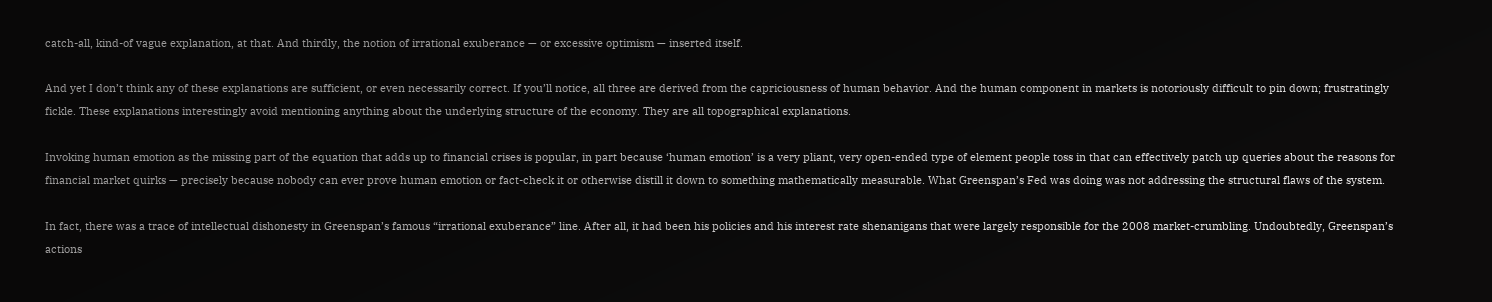catch-all, kind-of vague explanation, at that. And thirdly, the notion of irrational exuberance — or excessive optimism — inserted itself.

And yet I don’t think any of these explanations are sufficient, or even necessarily correct. If you’ll notice, all three are derived from the capriciousness of human behavior. And the human component in markets is notoriously difficult to pin down; frustratingly fickle. These explanations interestingly avoid mentioning anything about the underlying structure of the economy. They are all topographical explanations.

Invoking human emotion as the missing part of the equation that adds up to financial crises is popular, in part because ‘human emotion’ is a very pliant, very open-ended type of element people toss in that can effectively patch up queries about the reasons for financial market quirks — precisely because nobody can ever prove human emotion or fact-check it or otherwise distill it down to something mathematically measurable. What Greenspan’s Fed was doing was not addressing the structural flaws of the system.

In fact, there was a trace of intellectual dishonesty in Greenspan’s famous “irrational exuberance” line. After all, it had been his policies and his interest rate shenanigans that were largely responsible for the 2008 market-crumbling. Undoubtedly, Greenspan’s actions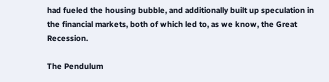had fueled the housing bubble, and additionally built up speculation in the financial markets, both of which led to, as we know, the Great Recession.

The Pendulum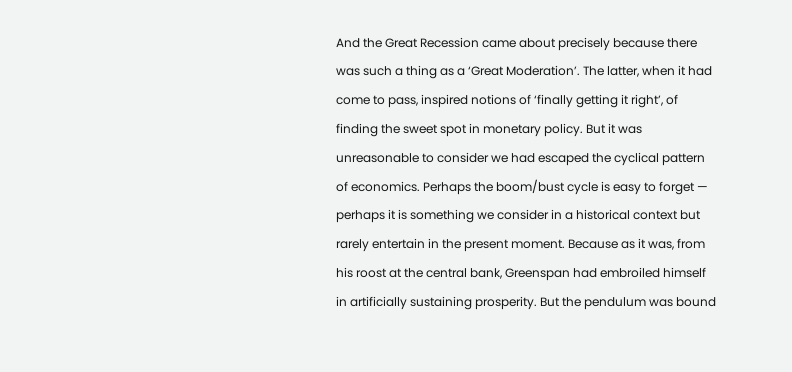And the Great Recession came about precisely because there was such a thing as a ‘Great Moderation’. The latter, when it had come to pass, inspired notions of ‘finally getting it right’, of finding the sweet spot in monetary policy. But it was unreasonable to consider we had escaped the cyclical pattern of economics. Perhaps the boom/bust cycle is easy to forget — perhaps it is something we consider in a historical context but rarely entertain in the present moment. Because as it was, from his roost at the central bank, Greenspan had embroiled himself in artificially sustaining prosperity. But the pendulum was bound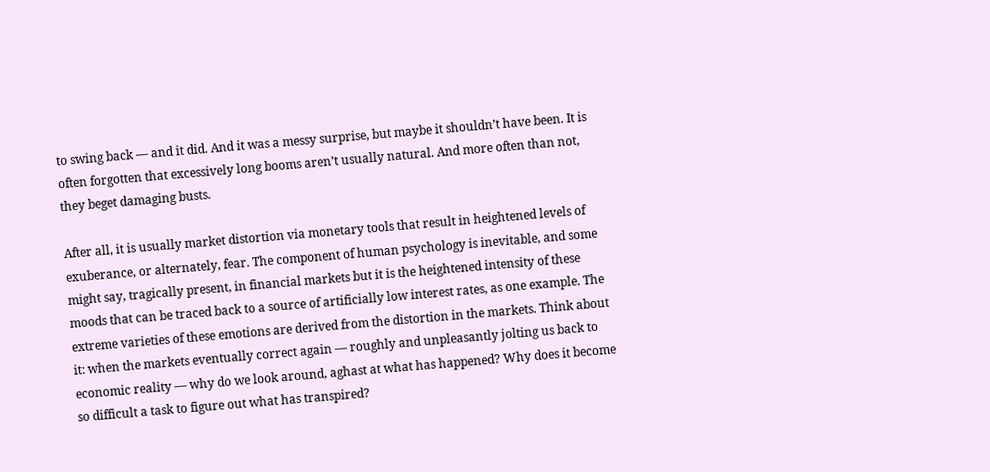to swing back — and it did. And it was a messy surprise, but maybe it shouldn’t have been. It is often forgotten that excessively long booms aren’t usually natural. And more often than not, they beget damaging busts.

After all, it is usually market distortion via monetary tools that result in heightened levels of exuberance, or alternately, fear. The component of human psychology is inevitable, and some might say, tragically present, in financial markets but it is the heightened intensity of these moods that can be traced back to a source of artificially low interest rates, as one example. The extreme varieties of these emotions are derived from the distortion in the markets. Think about it: when the markets eventually correct again — roughly and unpleasantly jolting us back to economic reality — why do we look around, aghast at what has happened? Why does it become so difficult a task to figure out what has transpired?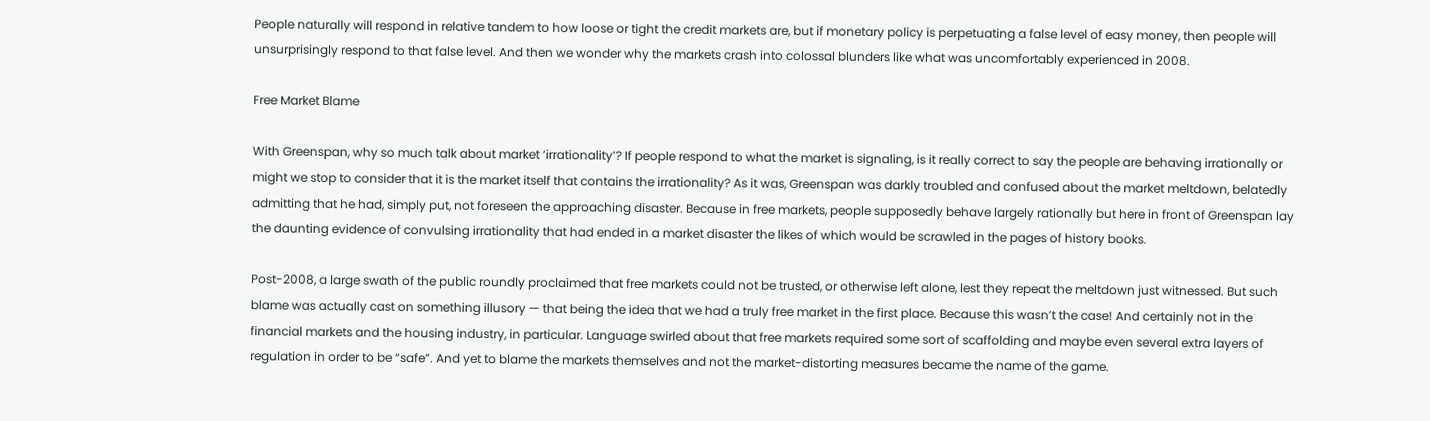People naturally will respond in relative tandem to how loose or tight the credit markets are, but if monetary policy is perpetuating a false level of easy money, then people will unsurprisingly respond to that false level. And then we wonder why the markets crash into colossal blunders like what was uncomfortably experienced in 2008.

Free Market Blame

With Greenspan, why so much talk about market ‘irrationality’? If people respond to what the market is signaling, is it really correct to say the people are behaving irrationally or might we stop to consider that it is the market itself that contains the irrationality? As it was, Greenspan was darkly troubled and confused about the market meltdown, belatedly admitting that he had, simply put, not foreseen the approaching disaster. Because in free markets, people supposedly behave largely rationally but here in front of Greenspan lay the daunting evidence of convulsing irrationality that had ended in a market disaster the likes of which would be scrawled in the pages of history books.

Post-2008, a large swath of the public roundly proclaimed that free markets could not be trusted, or otherwise left alone, lest they repeat the meltdown just witnessed. But such blame was actually cast on something illusory — that being the idea that we had a truly free market in the first place. Because this wasn’t the case! And certainly not in the financial markets and the housing industry, in particular. Language swirled about that free markets required some sort of scaffolding and maybe even several extra layers of regulation in order to be “safe”. And yet to blame the markets themselves and not the market-distorting measures became the name of the game.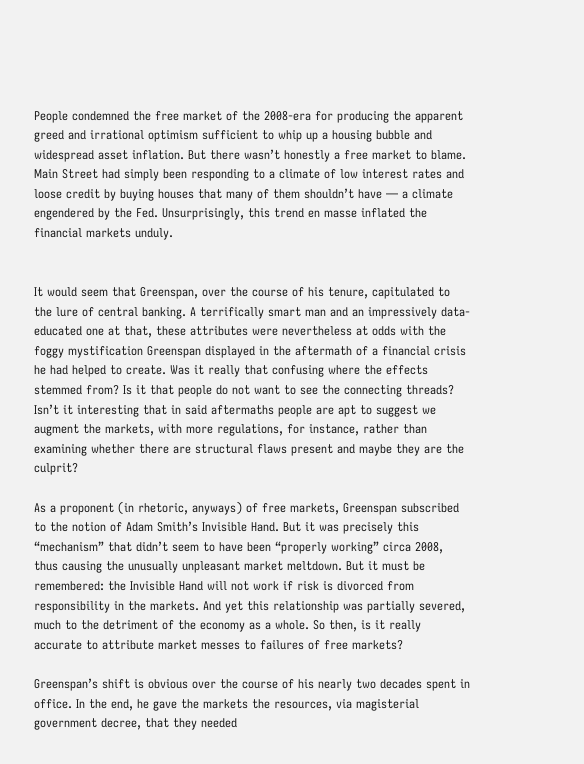People condemned the free market of the 2008-era for producing the apparent greed and irrational optimism sufficient to whip up a housing bubble and widespread asset inflation. But there wasn’t honestly a free market to blame. Main Street had simply been responding to a climate of low interest rates and loose credit by buying houses that many of them shouldn’t have — a climate engendered by the Fed. Unsurprisingly, this trend en masse inflated the financial markets unduly.


It would seem that Greenspan, over the course of his tenure, capitulated to the lure of central banking. A terrifically smart man and an impressively data-educated one at that, these attributes were nevertheless at odds with the foggy mystification Greenspan displayed in the aftermath of a financial crisis he had helped to create. Was it really that confusing where the effects stemmed from? Is it that people do not want to see the connecting threads? Isn’t it interesting that in said aftermaths people are apt to suggest we augment the markets, with more regulations, for instance, rather than examining whether there are structural flaws present and maybe they are the culprit?

As a proponent (in rhetoric, anyways) of free markets, Greenspan subscribed to the notion of Adam Smith’s Invisible Hand. But it was precisely this “mechanism” that didn’t seem to have been “properly working” circa 2008, thus causing the unusually unpleasant market meltdown. But it must be remembered: the Invisible Hand will not work if risk is divorced from responsibility in the markets. And yet this relationship was partially severed, much to the detriment of the economy as a whole. So then, is it really accurate to attribute market messes to failures of free markets?

Greenspan’s shift is obvious over the course of his nearly two decades spent in office. In the end, he gave the markets the resources, via magisterial government decree, that they needed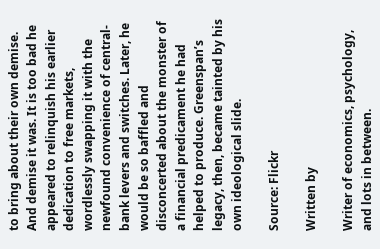to bring about their own demise. And demise it was. It is too bad he appeared to relinquish his earlier dedication to free markets, wordlessly swapping it with the newfound convenience of central-bank levers and switches. Later, he would be so baffled and disconcerted about the monster of a financial predicament he had helped to produce. Greenspan’s legacy, then, became tainted by his own ideological slide.

Source: Flickr

Written by

Writer of economics, psychology, and lots in between.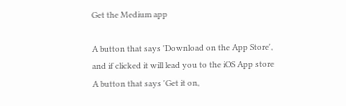Get the Medium app

A button that says 'Download on the App Store', and if clicked it will lead you to the iOS App store
A button that says 'Get it on,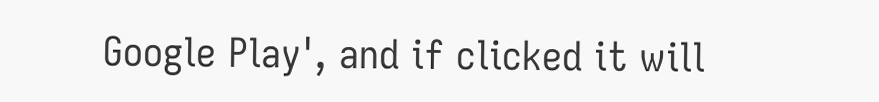Google Play', and if clicked it will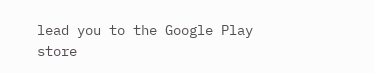lead you to the Google Play store